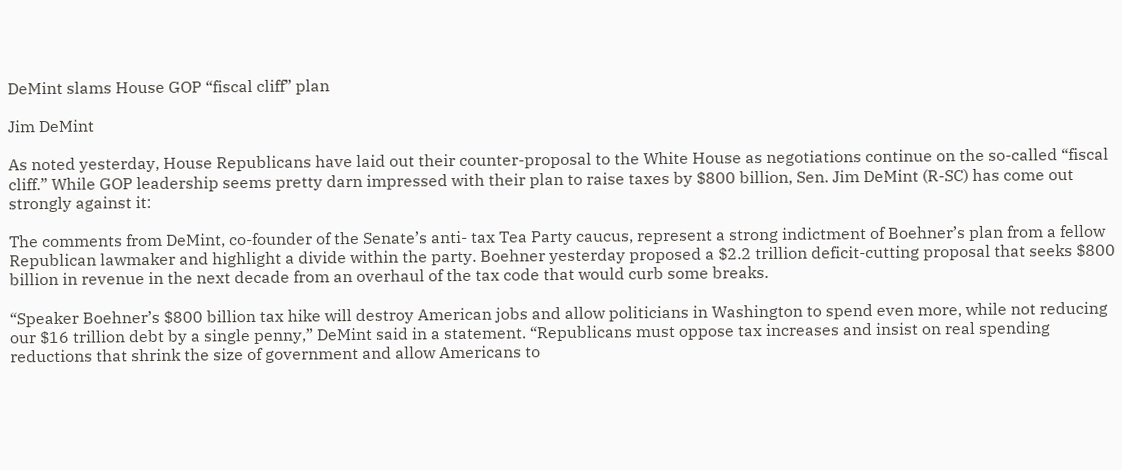DeMint slams House GOP “fiscal cliff” plan

Jim DeMint

As noted yesterday, House Republicans have laid out their counter-proposal to the White House as negotiations continue on the so-called “fiscal cliff.” While GOP leadership seems pretty darn impressed with their plan to raise taxes by $800 billion, Sen. Jim DeMint (R-SC) has come out strongly against it:

The comments from DeMint, co-founder of the Senate’s anti- tax Tea Party caucus, represent a strong indictment of Boehner’s plan from a fellow Republican lawmaker and highlight a divide within the party. Boehner yesterday proposed a $2.2 trillion deficit-cutting proposal that seeks $800 billion in revenue in the next decade from an overhaul of the tax code that would curb some breaks.

“Speaker Boehner’s $800 billion tax hike will destroy American jobs and allow politicians in Washington to spend even more, while not reducing our $16 trillion debt by a single penny,” DeMint said in a statement. “Republicans must oppose tax increases and insist on real spending reductions that shrink the size of government and allow Americans to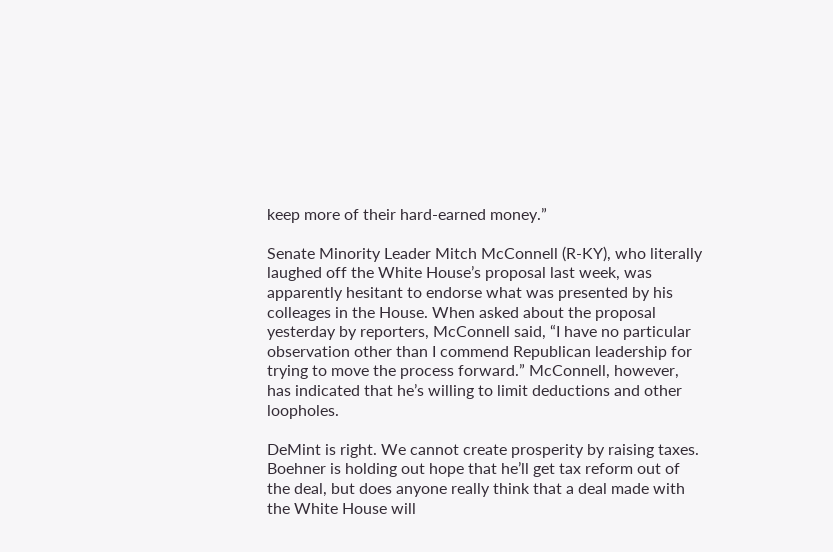keep more of their hard-earned money.”

Senate Minority Leader Mitch McConnell (R-KY), who literally laughed off the White House’s proposal last week, was apparently hesitant to endorse what was presented by his colleages in the House. When asked about the proposal yesterday by reporters, McConnell said, “I have no particular observation other than I commend Republican leadership for trying to move the process forward.” McConnell, however, has indicated that he’s willing to limit deductions and other loopholes.

DeMint is right. We cannot create prosperity by raising taxes. Boehner is holding out hope that he’ll get tax reform out of the deal, but does anyone really think that a deal made with the White House will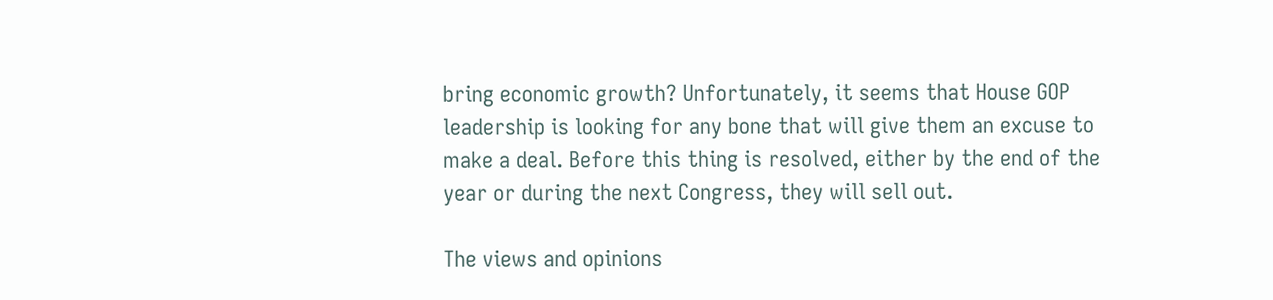bring economic growth? Unfortunately, it seems that House GOP leadership is looking for any bone that will give them an excuse to make a deal. Before this thing is resolved, either by the end of the year or during the next Congress, they will sell out.

The views and opinions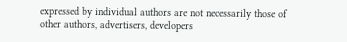expressed by individual authors are not necessarily those of other authors, advertisers, developers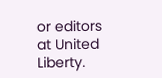or editors at United Liberty.